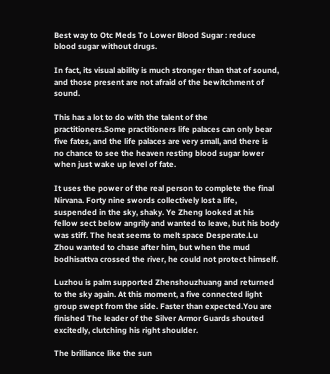Best way to Otc Meds To Lower Blood Sugar : reduce blood sugar without drugs.

In fact, its visual ability is much stronger than that of sound, and those present are not afraid of the bewitchment of sound.

This has a lot to do with the talent of the practitioners.Some practitioners life palaces can only bear five fates, and the life palaces are very small, and there is no chance to see the heaven resting blood sugar lower when just wake up level of fate.

It uses the power of the real person to complete the final Nirvana. Forty nine swords collectively lost a life, suspended in the sky, shaky. Ye Zheng looked at his fellow sect below angrily and wanted to leave, but his body was stiff. The heat seems to melt space Desperate.Lu Zhou wanted to chase after him, but when the mud bodhisattva crossed the river, he could not protect himself.

Luzhou is palm supported Zhenshouzhuang and returned to the sky again. At this moment, a five connected light group swept from the side. Faster than expected.You are finished The leader of the Silver Armor Guards shouted excitedly, clutching his right shoulder.

The brilliance like the sun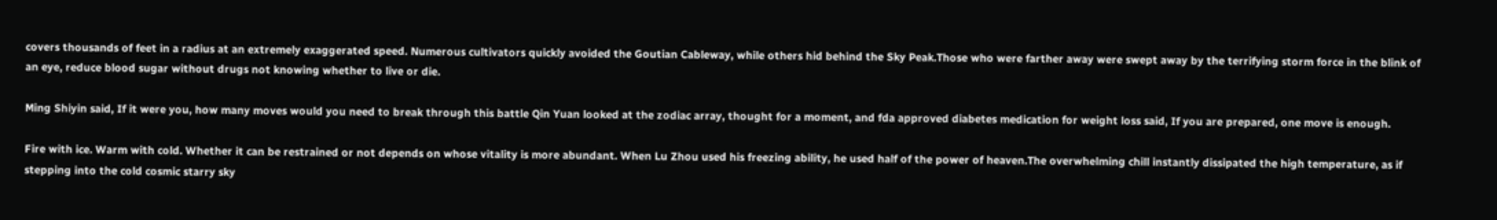covers thousands of feet in a radius at an extremely exaggerated speed. Numerous cultivators quickly avoided the Goutian Cableway, while others hid behind the Sky Peak.Those who were farther away were swept away by the terrifying storm force in the blink of an eye, reduce blood sugar without drugs not knowing whether to live or die.

Ming Shiyin said, If it were you, how many moves would you need to break through this battle Qin Yuan looked at the zodiac array, thought for a moment, and fda approved diabetes medication for weight loss said, If you are prepared, one move is enough.

Fire with ice. Warm with cold. Whether it can be restrained or not depends on whose vitality is more abundant. When Lu Zhou used his freezing ability, he used half of the power of heaven.The overwhelming chill instantly dissipated the high temperature, as if stepping into the cold cosmic starry sky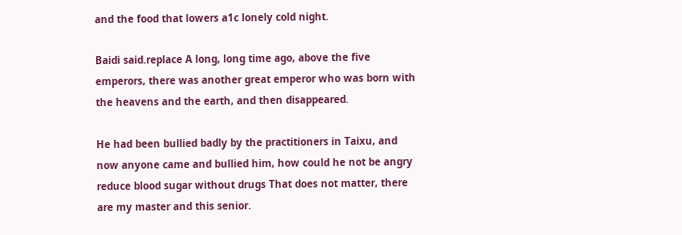and the food that lowers a1c lonely cold night.

Baidi said.replace A long, long time ago, above the five emperors, there was another great emperor who was born with the heavens and the earth, and then disappeared.

He had been bullied badly by the practitioners in Taixu, and now anyone came and bullied him, how could he not be angry reduce blood sugar without drugs That does not matter, there are my master and this senior.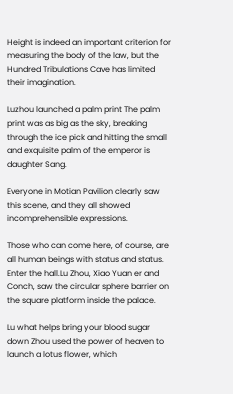Height is indeed an important criterion for measuring the body of the law, but the Hundred Tribulations Cave has limited their imagination.

Luzhou launched a palm print The palm print was as big as the sky, breaking through the ice pick and hitting the small and exquisite palm of the emperor is daughter Sang.

Everyone in Motian Pavilion clearly saw this scene, and they all showed incomprehensible expressions.

Those who can come here, of course, are all human beings with status and status. Enter the hall.Lu Zhou, Xiao Yuan er and Conch, saw the circular sphere barrier on the square platform inside the palace.

Lu what helps bring your blood sugar down Zhou used the power of heaven to launch a lotus flower, which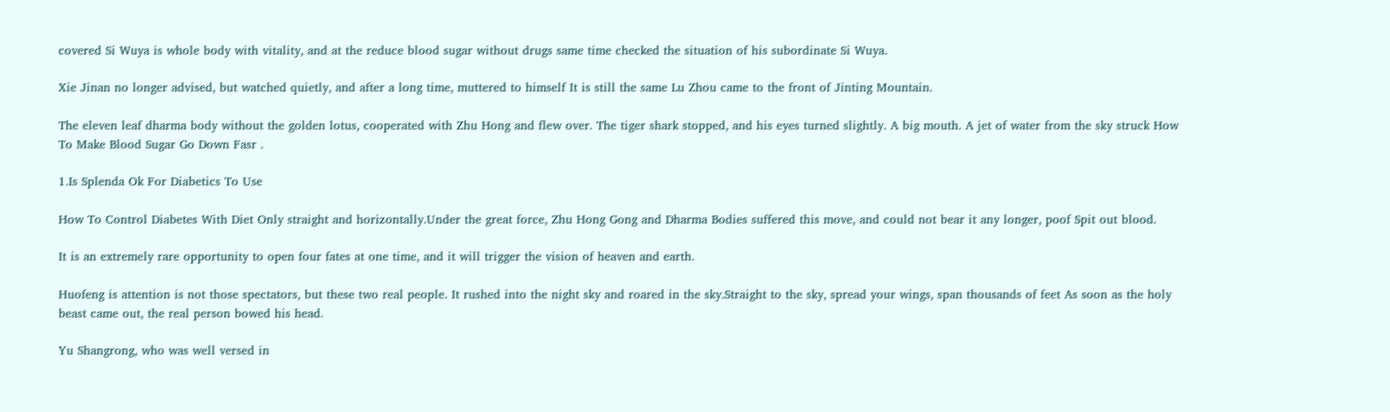covered Si Wuya is whole body with vitality, and at the reduce blood sugar without drugs same time checked the situation of his subordinate Si Wuya.

Xie Jinan no longer advised, but watched quietly, and after a long time, muttered to himself It is still the same Lu Zhou came to the front of Jinting Mountain.

The eleven leaf dharma body without the golden lotus, cooperated with Zhu Hong and flew over. The tiger shark stopped, and his eyes turned slightly. A big mouth. A jet of water from the sky struck How To Make Blood Sugar Go Down Fasr .

1.Is Splenda Ok For Diabetics To Use

How To Control Diabetes With Diet Only straight and horizontally.Under the great force, Zhu Hong Gong and Dharma Bodies suffered this move, and could not bear it any longer, poof Spit out blood.

It is an extremely rare opportunity to open four fates at one time, and it will trigger the vision of heaven and earth.

Huofeng is attention is not those spectators, but these two real people. It rushed into the night sky and roared in the sky.Straight to the sky, spread your wings, span thousands of feet As soon as the holy beast came out, the real person bowed his head.

Yu Shangrong, who was well versed in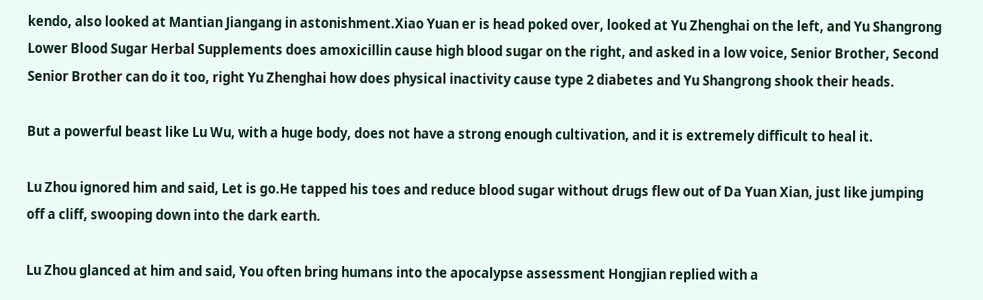kendo, also looked at Mantian Jiangang in astonishment.Xiao Yuan er is head poked over, looked at Yu Zhenghai on the left, and Yu Shangrong Lower Blood Sugar Herbal Supplements does amoxicillin cause high blood sugar on the right, and asked in a low voice, Senior Brother, Second Senior Brother can do it too, right Yu Zhenghai how does physical inactivity cause type 2 diabetes and Yu Shangrong shook their heads.

But a powerful beast like Lu Wu, with a huge body, does not have a strong enough cultivation, and it is extremely difficult to heal it.

Lu Zhou ignored him and said, Let is go.He tapped his toes and reduce blood sugar without drugs flew out of Da Yuan Xian, just like jumping off a cliff, swooping down into the dark earth.

Lu Zhou glanced at him and said, You often bring humans into the apocalypse assessment Hongjian replied with a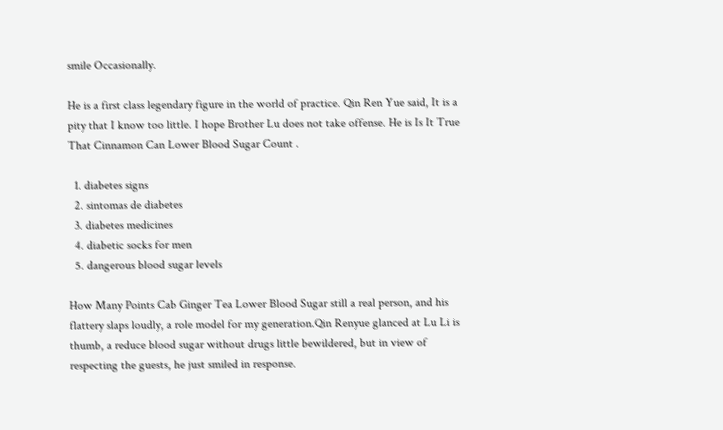smile Occasionally.

He is a first class legendary figure in the world of practice. Qin Ren Yue said, It is a pity that I know too little. I hope Brother Lu does not take offense. He is Is It True That Cinnamon Can Lower Blood Sugar Count .

  1. diabetes signs
  2. sintomas de diabetes
  3. diabetes medicines
  4. diabetic socks for men
  5. dangerous blood sugar levels

How Many Points Cab Ginger Tea Lower Blood Sugar still a real person, and his flattery slaps loudly, a role model for my generation.Qin Renyue glanced at Lu Li is thumb, a reduce blood sugar without drugs little bewildered, but in view of respecting the guests, he just smiled in response.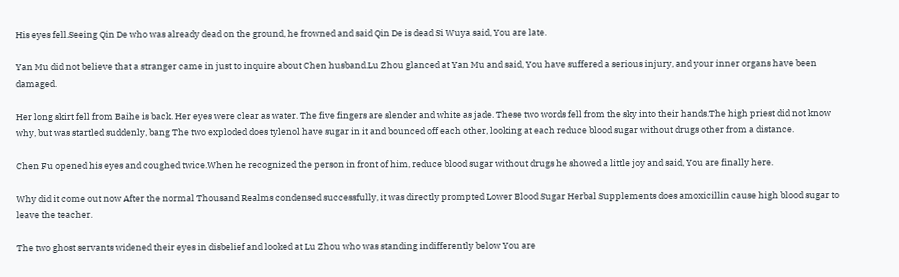His eyes fell.Seeing Qin De who was already dead on the ground, he frowned and said Qin De is dead Si Wuya said, You are late.

Yan Mu did not believe that a stranger came in just to inquire about Chen husband.Lu Zhou glanced at Yan Mu and said, You have suffered a serious injury, and your inner organs have been damaged.

Her long skirt fell from Baihe is back. Her eyes were clear as water. The five fingers are slender and white as jade. These two words fell from the sky into their hands.The high priest did not know why, but was startled suddenly, bang The two exploded does tylenol have sugar in it and bounced off each other, looking at each reduce blood sugar without drugs other from a distance.

Chen Fu opened his eyes and coughed twice.When he recognized the person in front of him, reduce blood sugar without drugs he showed a little joy and said, You are finally here.

Why did it come out now After the normal Thousand Realms condensed successfully, it was directly prompted Lower Blood Sugar Herbal Supplements does amoxicillin cause high blood sugar to leave the teacher.

The two ghost servants widened their eyes in disbelief and looked at Lu Zhou who was standing indifferently below You are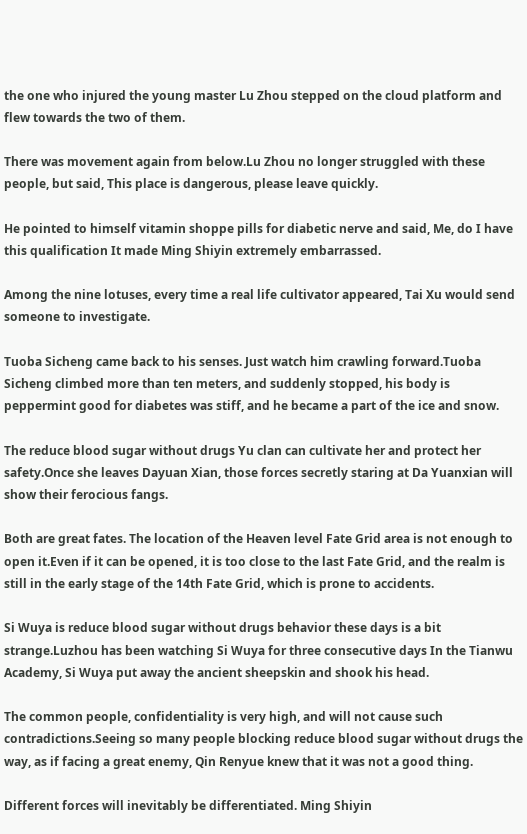the one who injured the young master Lu Zhou stepped on the cloud platform and flew towards the two of them.

There was movement again from below.Lu Zhou no longer struggled with these people, but said, This place is dangerous, please leave quickly.

He pointed to himself vitamin shoppe pills for diabetic nerve and said, Me, do I have this qualification It made Ming Shiyin extremely embarrassed.

Among the nine lotuses, every time a real life cultivator appeared, Tai Xu would send someone to investigate.

Tuoba Sicheng came back to his senses. Just watch him crawling forward.Tuoba Sicheng climbed more than ten meters, and suddenly stopped, his body is peppermint good for diabetes was stiff, and he became a part of the ice and snow.

The reduce blood sugar without drugs Yu clan can cultivate her and protect her safety.Once she leaves Dayuan Xian, those forces secretly staring at Da Yuanxian will show their ferocious fangs.

Both are great fates. The location of the Heaven level Fate Grid area is not enough to open it.Even if it can be opened, it is too close to the last Fate Grid, and the realm is still in the early stage of the 14th Fate Grid, which is prone to accidents.

Si Wuya is reduce blood sugar without drugs behavior these days is a bit strange.Luzhou has been watching Si Wuya for three consecutive days In the Tianwu Academy, Si Wuya put away the ancient sheepskin and shook his head.

The common people, confidentiality is very high, and will not cause such contradictions.Seeing so many people blocking reduce blood sugar without drugs the way, as if facing a great enemy, Qin Renyue knew that it was not a good thing.

Different forces will inevitably be differentiated. Ming Shiyin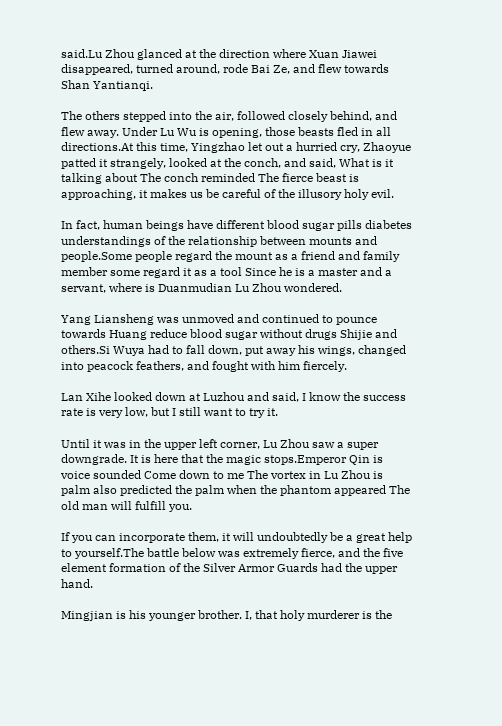said.Lu Zhou glanced at the direction where Xuan Jiawei disappeared, turned around, rode Bai Ze, and flew towards Shan Yantianqi.

The others stepped into the air, followed closely behind, and flew away. Under Lu Wu is opening, those beasts fled in all directions.At this time, Yingzhao let out a hurried cry, Zhaoyue patted it strangely, looked at the conch, and said, What is it talking about The conch reminded The fierce beast is approaching, it makes us be careful of the illusory holy evil.

In fact, human beings have different blood sugar pills diabetes understandings of the relationship between mounts and people.Some people regard the mount as a friend and family member some regard it as a tool Since he is a master and a servant, where is Duanmudian Lu Zhou wondered.

Yang Liansheng was unmoved and continued to pounce towards Huang reduce blood sugar without drugs Shijie and others.Si Wuya had to fall down, put away his wings, changed into peacock feathers, and fought with him fiercely.

Lan Xihe looked down at Luzhou and said, I know the success rate is very low, but I still want to try it.

Until it was in the upper left corner, Lu Zhou saw a super downgrade. It is here that the magic stops.Emperor Qin is voice sounded Come down to me The vortex in Lu Zhou is palm also predicted the palm when the phantom appeared The old man will fulfill you.

If you can incorporate them, it will undoubtedly be a great help to yourself.The battle below was extremely fierce, and the five element formation of the Silver Armor Guards had the upper hand.

Mingjian is his younger brother. I, that holy murderer is the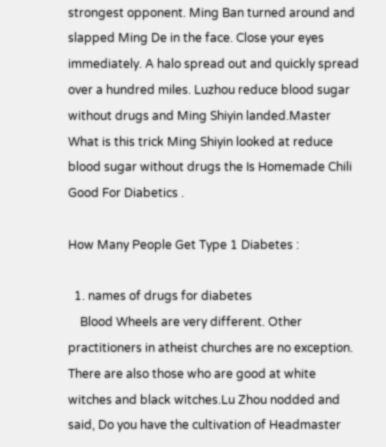strongest opponent. Ming Ban turned around and slapped Ming De in the face. Close your eyes immediately. A halo spread out and quickly spread over a hundred miles. Luzhou reduce blood sugar without drugs and Ming Shiyin landed.Master What is this trick Ming Shiyin looked at reduce blood sugar without drugs the Is Homemade Chili Good For Diabetics .

How Many People Get Type 1 Diabetes :

  1. names of drugs for diabetes
    Blood Wheels are very different. Other practitioners in atheist churches are no exception. There are also those who are good at white witches and black witches.Lu Zhou nodded and said, Do you have the cultivation of Headmaster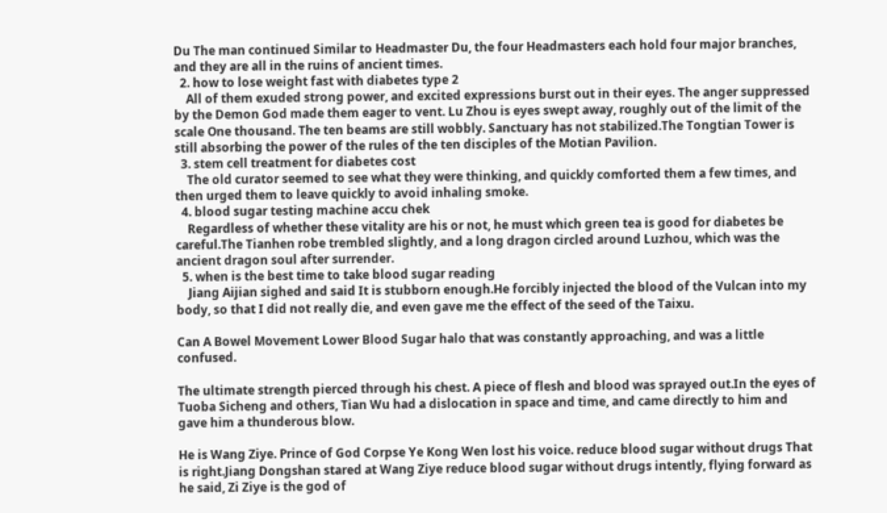Du The man continued Similar to Headmaster Du, the four Headmasters each hold four major branches, and they are all in the ruins of ancient times.
  2. how to lose weight fast with diabetes type 2
    All of them exuded strong power, and excited expressions burst out in their eyes. The anger suppressed by the Demon God made them eager to vent. Lu Zhou is eyes swept away, roughly out of the limit of the scale One thousand. The ten beams are still wobbly. Sanctuary has not stabilized.The Tongtian Tower is still absorbing the power of the rules of the ten disciples of the Motian Pavilion.
  3. stem cell treatment for diabetes cost
    The old curator seemed to see what they were thinking, and quickly comforted them a few times, and then urged them to leave quickly to avoid inhaling smoke.
  4. blood sugar testing machine accu chek
    Regardless of whether these vitality are his or not, he must which green tea is good for diabetes be careful.The Tianhen robe trembled slightly, and a long dragon circled around Luzhou, which was the ancient dragon soul after surrender.
  5. when is the best time to take blood sugar reading
    Jiang Aijian sighed and said It is stubborn enough.He forcibly injected the blood of the Vulcan into my body, so that I did not really die, and even gave me the effect of the seed of the Taixu.

Can A Bowel Movement Lower Blood Sugar halo that was constantly approaching, and was a little confused.

The ultimate strength pierced through his chest. A piece of flesh and blood was sprayed out.In the eyes of Tuoba Sicheng and others, Tian Wu had a dislocation in space and time, and came directly to him and gave him a thunderous blow.

He is Wang Ziye. Prince of God Corpse Ye Kong Wen lost his voice. reduce blood sugar without drugs That is right.Jiang Dongshan stared at Wang Ziye reduce blood sugar without drugs intently, flying forward as he said, Zi Ziye is the god of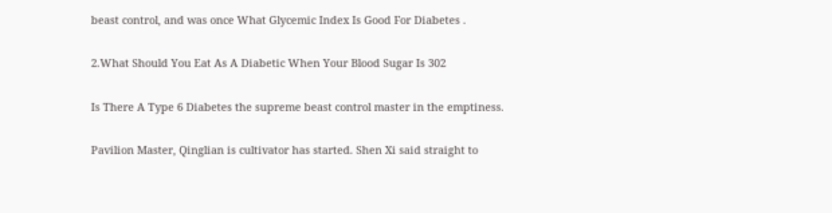beast control, and was once What Glycemic Index Is Good For Diabetes .

2.What Should You Eat As A Diabetic When Your Blood Sugar Is 302

Is There A Type 6 Diabetes the supreme beast control master in the emptiness.

Pavilion Master, Qinglian is cultivator has started. Shen Xi said straight to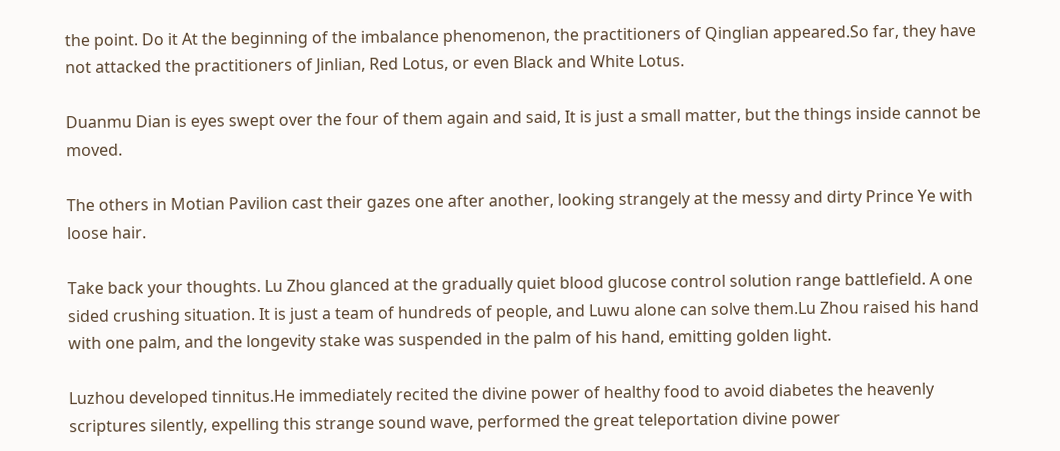the point. Do it At the beginning of the imbalance phenomenon, the practitioners of Qinglian appeared.So far, they have not attacked the practitioners of Jinlian, Red Lotus, or even Black and White Lotus.

Duanmu Dian is eyes swept over the four of them again and said, It is just a small matter, but the things inside cannot be moved.

The others in Motian Pavilion cast their gazes one after another, looking strangely at the messy and dirty Prince Ye with loose hair.

Take back your thoughts. Lu Zhou glanced at the gradually quiet blood glucose control solution range battlefield. A one sided crushing situation. It is just a team of hundreds of people, and Luwu alone can solve them.Lu Zhou raised his hand with one palm, and the longevity stake was suspended in the palm of his hand, emitting golden light.

Luzhou developed tinnitus.He immediately recited the divine power of healthy food to avoid diabetes the heavenly scriptures silently, expelling this strange sound wave, performed the great teleportation divine power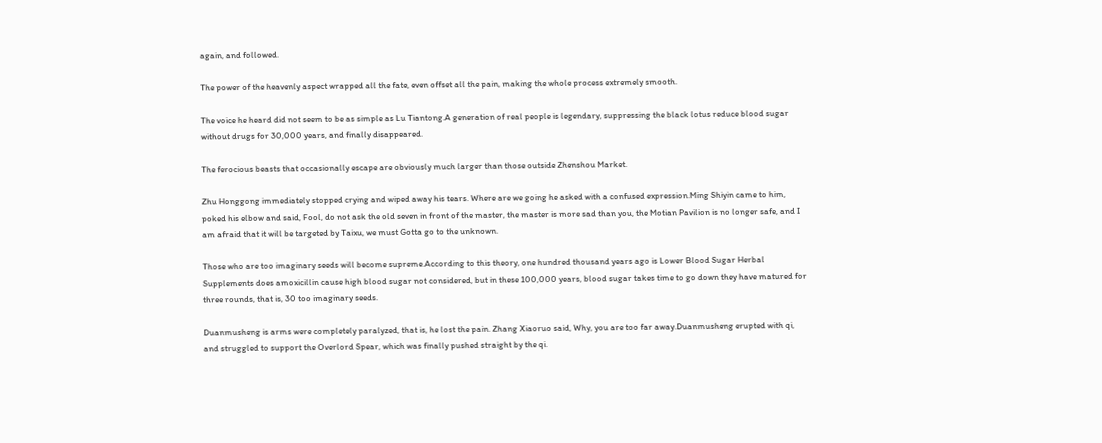again, and followed.

The power of the heavenly aspect wrapped all the fate, even offset all the pain, making the whole process extremely smooth.

The voice he heard did not seem to be as simple as Lu Tiantong.A generation of real people is legendary, suppressing the black lotus reduce blood sugar without drugs for 30,000 years, and finally disappeared.

The ferocious beasts that occasionally escape are obviously much larger than those outside Zhenshou Market.

Zhu Honggong immediately stopped crying and wiped away his tears. Where are we going he asked with a confused expression.Ming Shiyin came to him, poked his elbow and said, Fool, do not ask the old seven in front of the master, the master is more sad than you, the Motian Pavilion is no longer safe, and I am afraid that it will be targeted by Taixu, we must Gotta go to the unknown.

Those who are too imaginary seeds will become supreme.According to this theory, one hundred thousand years ago is Lower Blood Sugar Herbal Supplements does amoxicillin cause high blood sugar not considered, but in these 100,000 years, blood sugar takes time to go down they have matured for three rounds, that is, 30 too imaginary seeds.

Duanmusheng is arms were completely paralyzed, that is, he lost the pain. Zhang Xiaoruo said, Why, you are too far away.Duanmusheng erupted with qi, and struggled to support the Overlord Spear, which was finally pushed straight by the qi.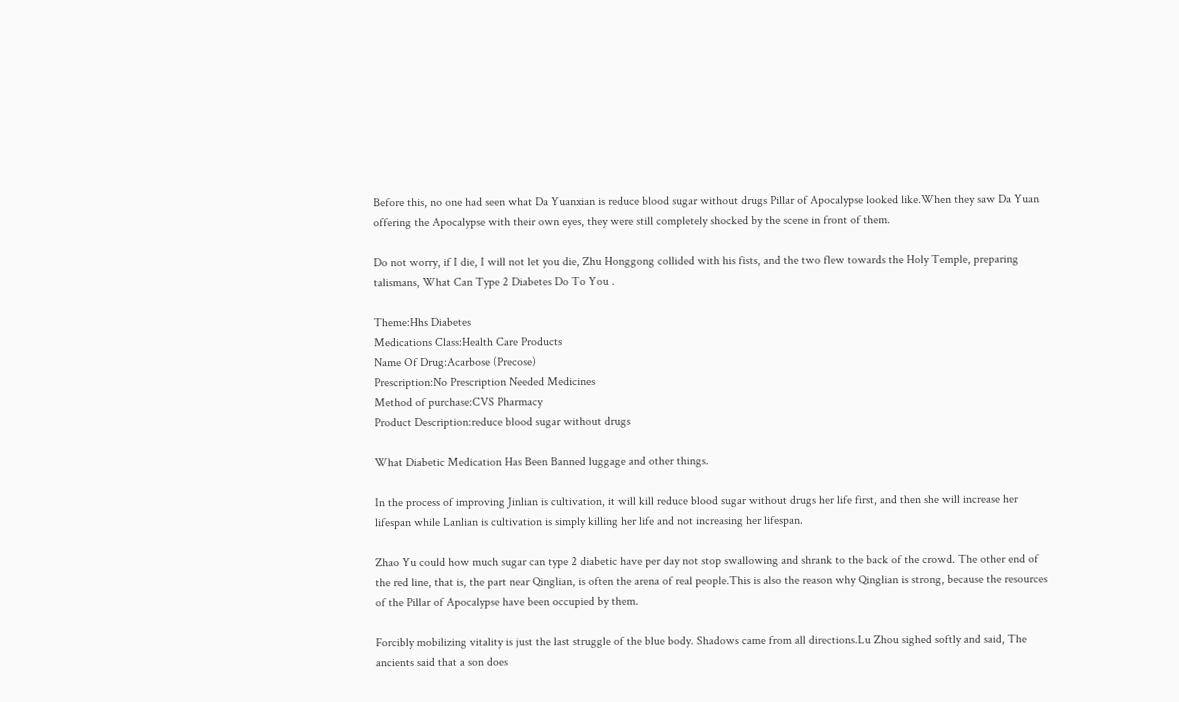Before this, no one had seen what Da Yuanxian is reduce blood sugar without drugs Pillar of Apocalypse looked like.When they saw Da Yuan offering the Apocalypse with their own eyes, they were still completely shocked by the scene in front of them.

Do not worry, if I die, I will not let you die, Zhu Honggong collided with his fists, and the two flew towards the Holy Temple, preparing talismans, What Can Type 2 Diabetes Do To You .

Theme:Hhs Diabetes
Medications Class:Health Care Products
Name Of Drug:Acarbose (Precose)
Prescription:No Prescription Needed Medicines
Method of purchase:CVS Pharmacy
Product Description:reduce blood sugar without drugs

What Diabetic Medication Has Been Banned luggage and other things.

In the process of improving Jinlian is cultivation, it will kill reduce blood sugar without drugs her life first, and then she will increase her lifespan while Lanlian is cultivation is simply killing her life and not increasing her lifespan.

Zhao Yu could how much sugar can type 2 diabetic have per day not stop swallowing and shrank to the back of the crowd. The other end of the red line, that is, the part near Qinglian, is often the arena of real people.This is also the reason why Qinglian is strong, because the resources of the Pillar of Apocalypse have been occupied by them.

Forcibly mobilizing vitality is just the last struggle of the blue body. Shadows came from all directions.Lu Zhou sighed softly and said, The ancients said that a son does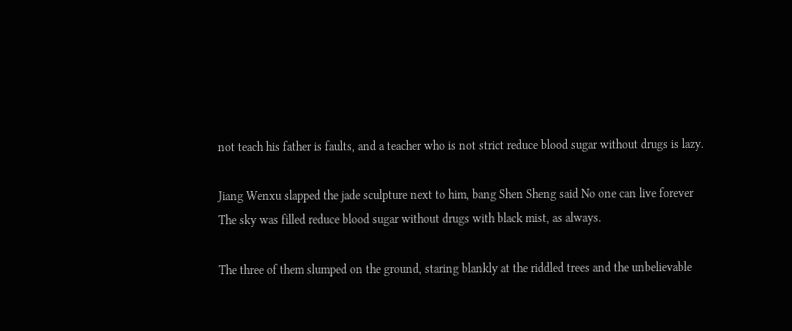not teach his father is faults, and a teacher who is not strict reduce blood sugar without drugs is lazy.

Jiang Wenxu slapped the jade sculpture next to him, bang Shen Sheng said No one can live forever The sky was filled reduce blood sugar without drugs with black mist, as always.

The three of them slumped on the ground, staring blankly at the riddled trees and the unbelievable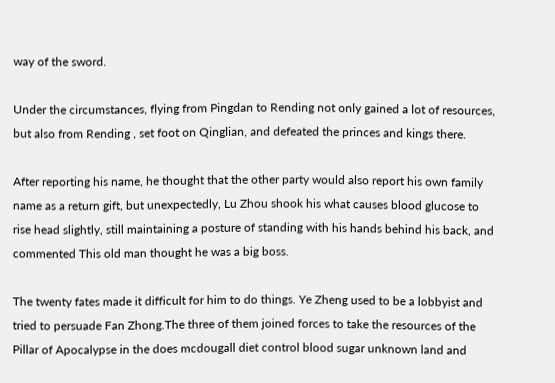way of the sword.

Under the circumstances, flying from Pingdan to Rending not only gained a lot of resources, but also from Rending , set foot on Qinglian, and defeated the princes and kings there.

After reporting his name, he thought that the other party would also report his own family name as a return gift, but unexpectedly, Lu Zhou shook his what causes blood glucose to rise head slightly, still maintaining a posture of standing with his hands behind his back, and commented This old man thought he was a big boss.

The twenty fates made it difficult for him to do things. Ye Zheng used to be a lobbyist and tried to persuade Fan Zhong.The three of them joined forces to take the resources of the Pillar of Apocalypse in the does mcdougall diet control blood sugar unknown land and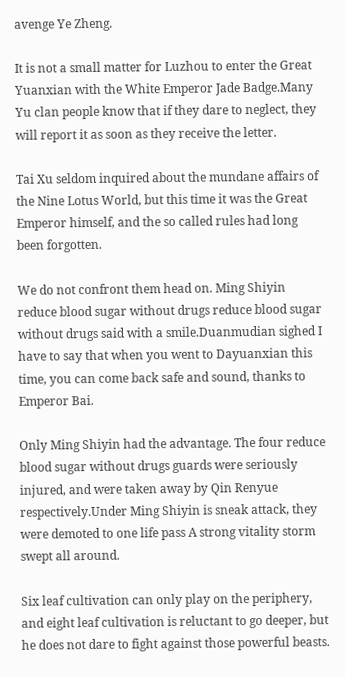avenge Ye Zheng.

It is not a small matter for Luzhou to enter the Great Yuanxian with the White Emperor Jade Badge.Many Yu clan people know that if they dare to neglect, they will report it as soon as they receive the letter.

Tai Xu seldom inquired about the mundane affairs of the Nine Lotus World, but this time it was the Great Emperor himself, and the so called rules had long been forgotten.

We do not confront them head on. Ming Shiyin reduce blood sugar without drugs reduce blood sugar without drugs said with a smile.Duanmudian sighed I have to say that when you went to Dayuanxian this time, you can come back safe and sound, thanks to Emperor Bai.

Only Ming Shiyin had the advantage. The four reduce blood sugar without drugs guards were seriously injured, and were taken away by Qin Renyue respectively.Under Ming Shiyin is sneak attack, they were demoted to one life pass A strong vitality storm swept all around.

Six leaf cultivation can only play on the periphery, and eight leaf cultivation is reluctant to go deeper, but he does not dare to fight against those powerful beasts.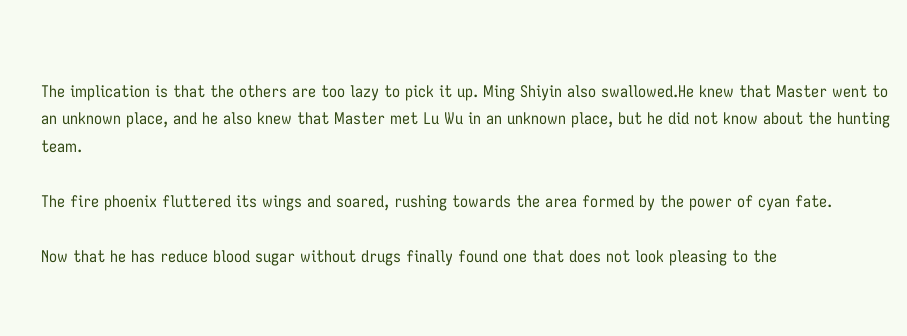The implication is that the others are too lazy to pick it up. Ming Shiyin also swallowed.He knew that Master went to an unknown place, and he also knew that Master met Lu Wu in an unknown place, but he did not know about the hunting team.

The fire phoenix fluttered its wings and soared, rushing towards the area formed by the power of cyan fate.

Now that he has reduce blood sugar without drugs finally found one that does not look pleasing to the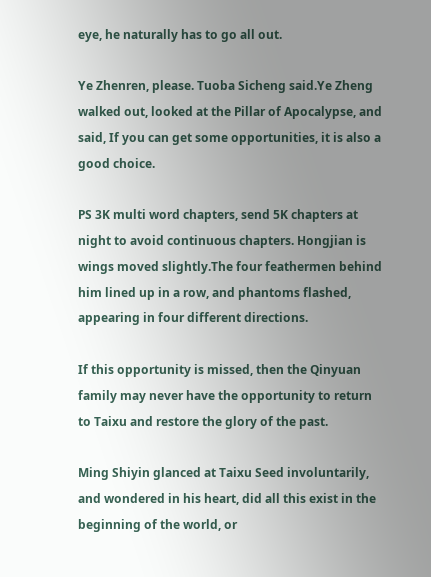eye, he naturally has to go all out.

Ye Zhenren, please. Tuoba Sicheng said.Ye Zheng walked out, looked at the Pillar of Apocalypse, and said, If you can get some opportunities, it is also a good choice.

PS 3K multi word chapters, send 5K chapters at night to avoid continuous chapters. Hongjian is wings moved slightly.The four feathermen behind him lined up in a row, and phantoms flashed, appearing in four different directions.

If this opportunity is missed, then the Qinyuan family may never have the opportunity to return to Taixu and restore the glory of the past.

Ming Shiyin glanced at Taixu Seed involuntarily, and wondered in his heart, did all this exist in the beginning of the world, or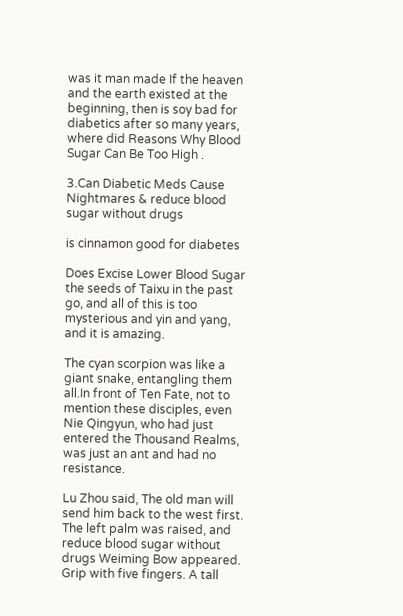was it man made If the heaven and the earth existed at the beginning, then is soy bad for diabetics after so many years, where did Reasons Why Blood Sugar Can Be Too High .

3.Can Diabetic Meds Cause Nightmares & reduce blood sugar without drugs

is cinnamon good for diabetes

Does Excise Lower Blood Sugar the seeds of Taixu in the past go, and all of this is too mysterious and yin and yang, and it is amazing.

The cyan scorpion was like a giant snake, entangling them all.In front of Ten Fate, not to mention these disciples, even Nie Qingyun, who had just entered the Thousand Realms, was just an ant and had no resistance.

Lu Zhou said, The old man will send him back to the west first. The left palm was raised, and reduce blood sugar without drugs Weiming Bow appeared. Grip with five fingers. A tall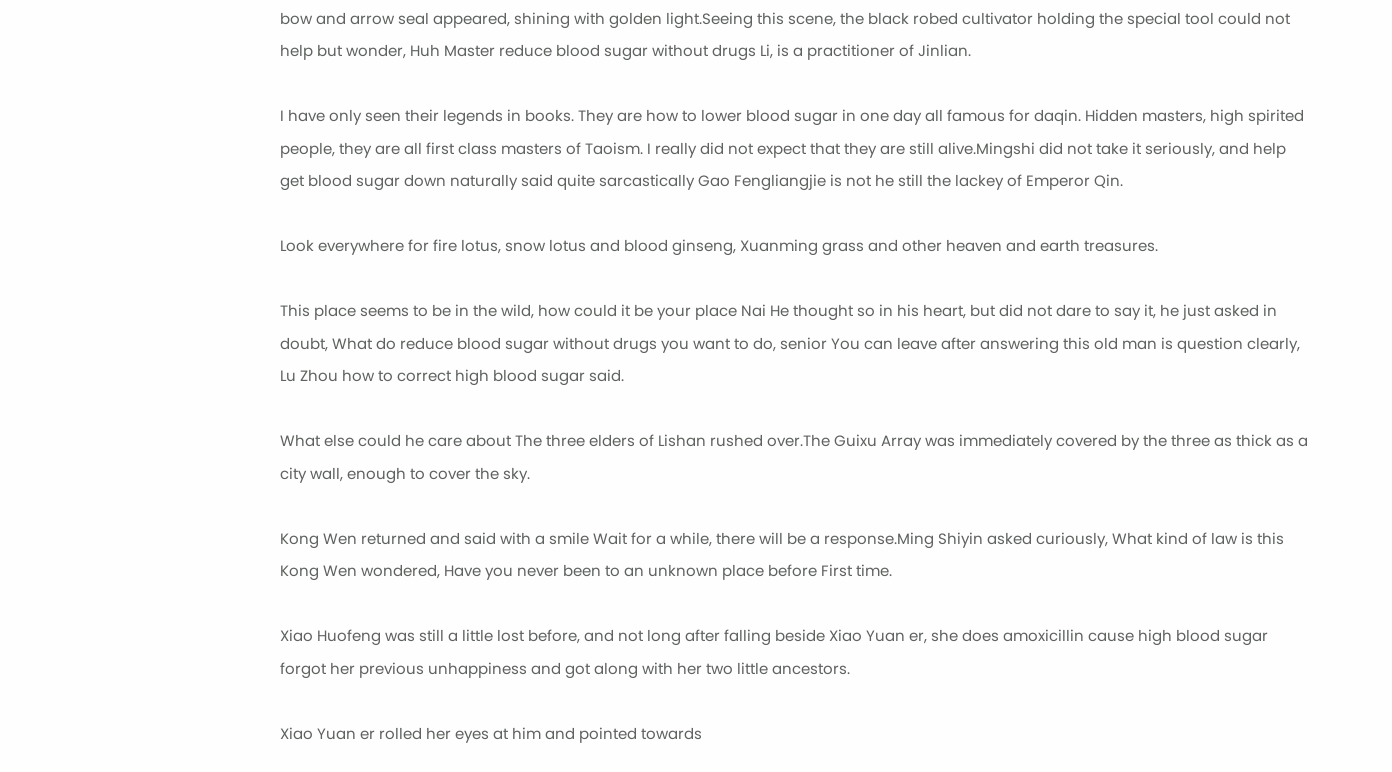bow and arrow seal appeared, shining with golden light.Seeing this scene, the black robed cultivator holding the special tool could not help but wonder, Huh Master reduce blood sugar without drugs Li, is a practitioner of Jinlian.

I have only seen their legends in books. They are how to lower blood sugar in one day all famous for daqin. Hidden masters, high spirited people, they are all first class masters of Taoism. I really did not expect that they are still alive.Mingshi did not take it seriously, and help get blood sugar down naturally said quite sarcastically Gao Fengliangjie is not he still the lackey of Emperor Qin.

Look everywhere for fire lotus, snow lotus and blood ginseng, Xuanming grass and other heaven and earth treasures.

This place seems to be in the wild, how could it be your place Nai He thought so in his heart, but did not dare to say it, he just asked in doubt, What do reduce blood sugar without drugs you want to do, senior You can leave after answering this old man is question clearly, Lu Zhou how to correct high blood sugar said.

What else could he care about The three elders of Lishan rushed over.The Guixu Array was immediately covered by the three as thick as a city wall, enough to cover the sky.

Kong Wen returned and said with a smile Wait for a while, there will be a response.Ming Shiyin asked curiously, What kind of law is this Kong Wen wondered, Have you never been to an unknown place before First time.

Xiao Huofeng was still a little lost before, and not long after falling beside Xiao Yuan er, she does amoxicillin cause high blood sugar forgot her previous unhappiness and got along with her two little ancestors.

Xiao Yuan er rolled her eyes at him and pointed towards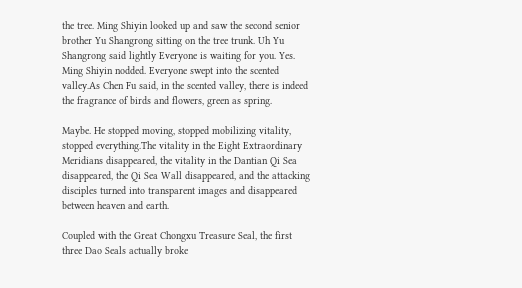the tree. Ming Shiyin looked up and saw the second senior brother Yu Shangrong sitting on the tree trunk. Uh Yu Shangrong said lightly Everyone is waiting for you. Yes. Ming Shiyin nodded. Everyone swept into the scented valley.As Chen Fu said, in the scented valley, there is indeed the fragrance of birds and flowers, green as spring.

Maybe. He stopped moving, stopped mobilizing vitality, stopped everything.The vitality in the Eight Extraordinary Meridians disappeared, the vitality in the Dantian Qi Sea disappeared, the Qi Sea Wall disappeared, and the attacking disciples turned into transparent images and disappeared between heaven and earth.

Coupled with the Great Chongxu Treasure Seal, the first three Dao Seals actually broke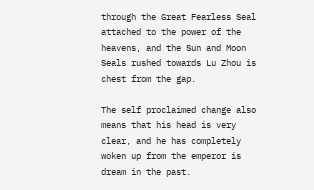through the Great Fearless Seal attached to the power of the heavens, and the Sun and Moon Seals rushed towards Lu Zhou is chest from the gap.

The self proclaimed change also means that his head is very clear, and he has completely woken up from the emperor is dream in the past.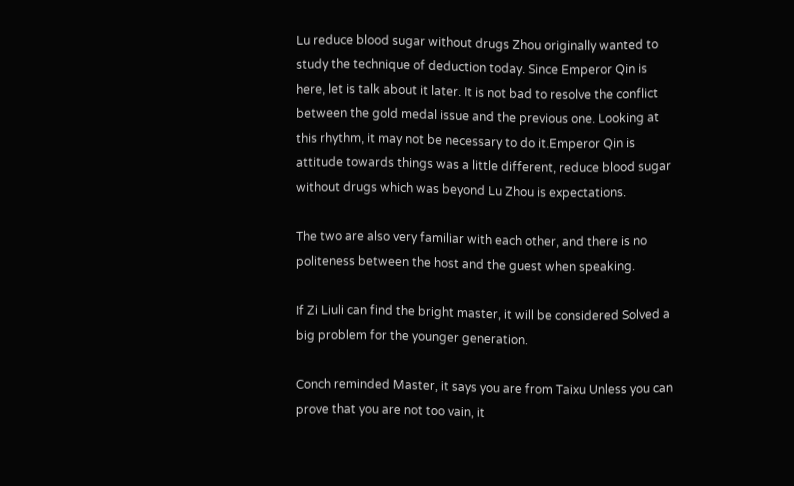Lu reduce blood sugar without drugs Zhou originally wanted to study the technique of deduction today. Since Emperor Qin is here, let is talk about it later. It is not bad to resolve the conflict between the gold medal issue and the previous one. Looking at this rhythm, it may not be necessary to do it.Emperor Qin is attitude towards things was a little different, reduce blood sugar without drugs which was beyond Lu Zhou is expectations.

The two are also very familiar with each other, and there is no politeness between the host and the guest when speaking.

If Zi Liuli can find the bright master, it will be considered Solved a big problem for the younger generation.

Conch reminded Master, it says you are from Taixu Unless you can prove that you are not too vain, it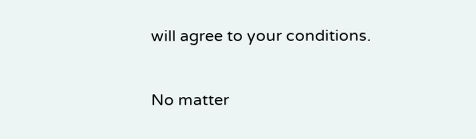will agree to your conditions.

No matter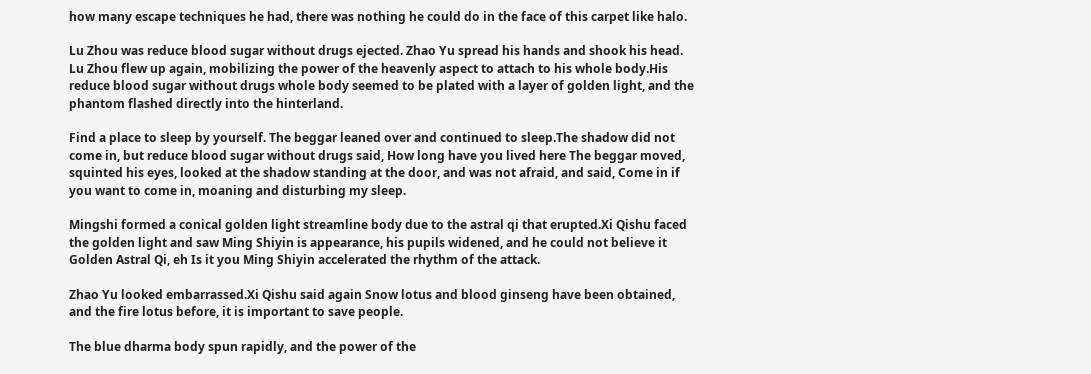how many escape techniques he had, there was nothing he could do in the face of this carpet like halo.

Lu Zhou was reduce blood sugar without drugs ejected. Zhao Yu spread his hands and shook his head. Lu Zhou flew up again, mobilizing the power of the heavenly aspect to attach to his whole body.His reduce blood sugar without drugs whole body seemed to be plated with a layer of golden light, and the phantom flashed directly into the hinterland.

Find a place to sleep by yourself. The beggar leaned over and continued to sleep.The shadow did not come in, but reduce blood sugar without drugs said, How long have you lived here The beggar moved, squinted his eyes, looked at the shadow standing at the door, and was not afraid, and said, Come in if you want to come in, moaning and disturbing my sleep.

Mingshi formed a conical golden light streamline body due to the astral qi that erupted.Xi Qishu faced the golden light and saw Ming Shiyin is appearance, his pupils widened, and he could not believe it Golden Astral Qi, eh Is it you Ming Shiyin accelerated the rhythm of the attack.

Zhao Yu looked embarrassed.Xi Qishu said again Snow lotus and blood ginseng have been obtained, and the fire lotus before, it is important to save people.

The blue dharma body spun rapidly, and the power of the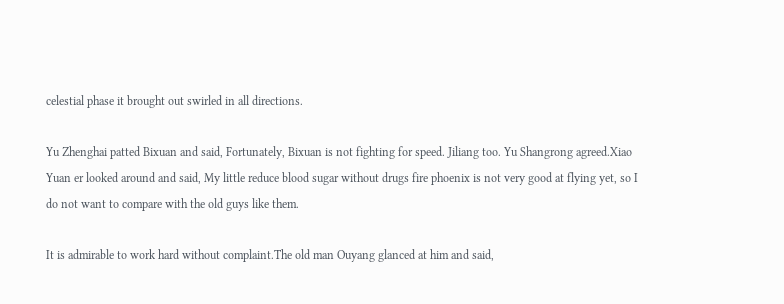celestial phase it brought out swirled in all directions.

Yu Zhenghai patted Bixuan and said, Fortunately, Bixuan is not fighting for speed. Jiliang too. Yu Shangrong agreed.Xiao Yuan er looked around and said, My little reduce blood sugar without drugs fire phoenix is not very good at flying yet, so I do not want to compare with the old guys like them.

It is admirable to work hard without complaint.The old man Ouyang glanced at him and said,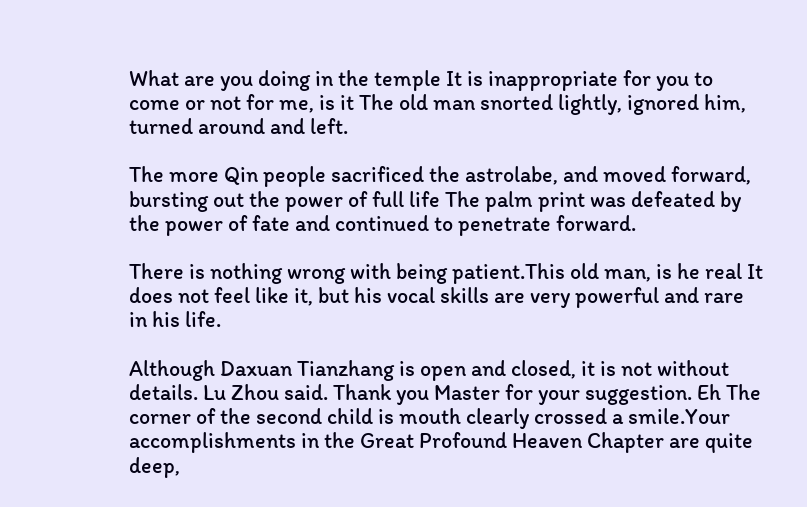What are you doing in the temple It is inappropriate for you to come or not for me, is it The old man snorted lightly, ignored him, turned around and left.

The more Qin people sacrificed the astrolabe, and moved forward, bursting out the power of full life The palm print was defeated by the power of fate and continued to penetrate forward.

There is nothing wrong with being patient.This old man, is he real It does not feel like it, but his vocal skills are very powerful and rare in his life.

Although Daxuan Tianzhang is open and closed, it is not without details. Lu Zhou said. Thank you Master for your suggestion. Eh The corner of the second child is mouth clearly crossed a smile.Your accomplishments in the Great Profound Heaven Chapter are quite deep,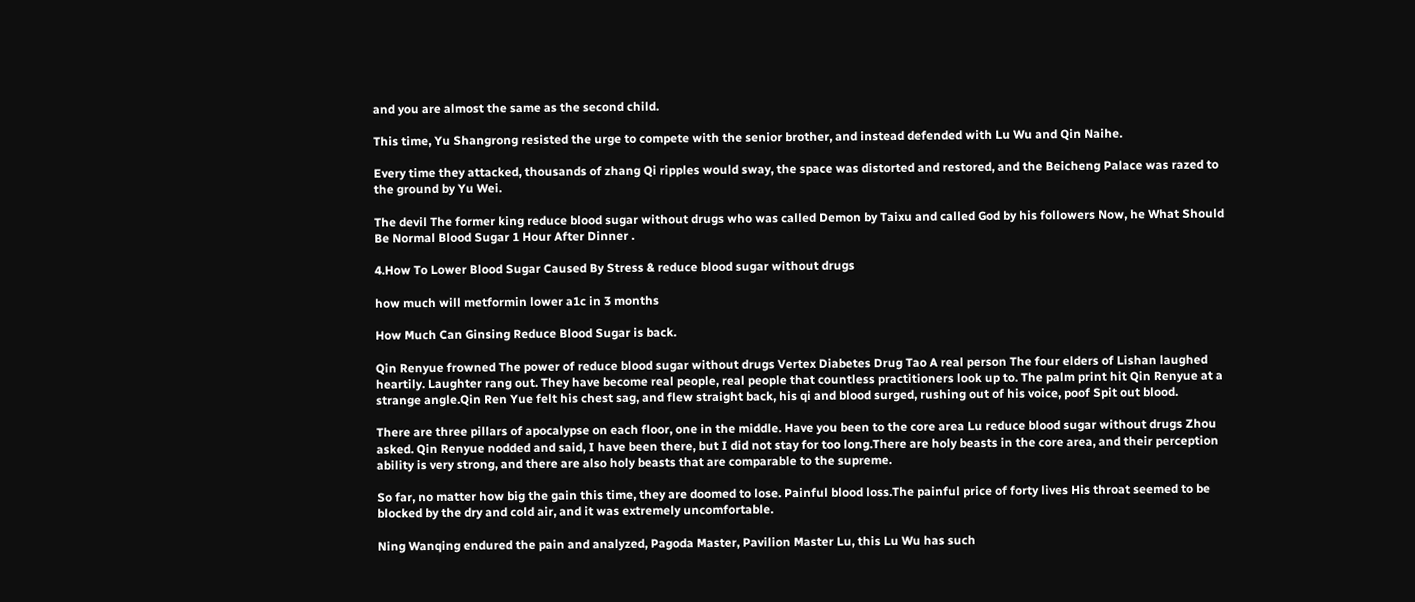and you are almost the same as the second child.

This time, Yu Shangrong resisted the urge to compete with the senior brother, and instead defended with Lu Wu and Qin Naihe.

Every time they attacked, thousands of zhang Qi ripples would sway, the space was distorted and restored, and the Beicheng Palace was razed to the ground by Yu Wei.

The devil The former king reduce blood sugar without drugs who was called Demon by Taixu and called God by his followers Now, he What Should Be Normal Blood Sugar 1 Hour After Dinner .

4.How To Lower Blood Sugar Caused By Stress & reduce blood sugar without drugs

how much will metformin lower a1c in 3 months

How Much Can Ginsing Reduce Blood Sugar is back.

Qin Renyue frowned The power of reduce blood sugar without drugs Vertex Diabetes Drug Tao A real person The four elders of Lishan laughed heartily. Laughter rang out. They have become real people, real people that countless practitioners look up to. The palm print hit Qin Renyue at a strange angle.Qin Ren Yue felt his chest sag, and flew straight back, his qi and blood surged, rushing out of his voice, poof Spit out blood.

There are three pillars of apocalypse on each floor, one in the middle. Have you been to the core area Lu reduce blood sugar without drugs Zhou asked. Qin Renyue nodded and said, I have been there, but I did not stay for too long.There are holy beasts in the core area, and their perception ability is very strong, and there are also holy beasts that are comparable to the supreme.

So far, no matter how big the gain this time, they are doomed to lose. Painful blood loss.The painful price of forty lives His throat seemed to be blocked by the dry and cold air, and it was extremely uncomfortable.

Ning Wanqing endured the pain and analyzed, Pagoda Master, Pavilion Master Lu, this Lu Wu has such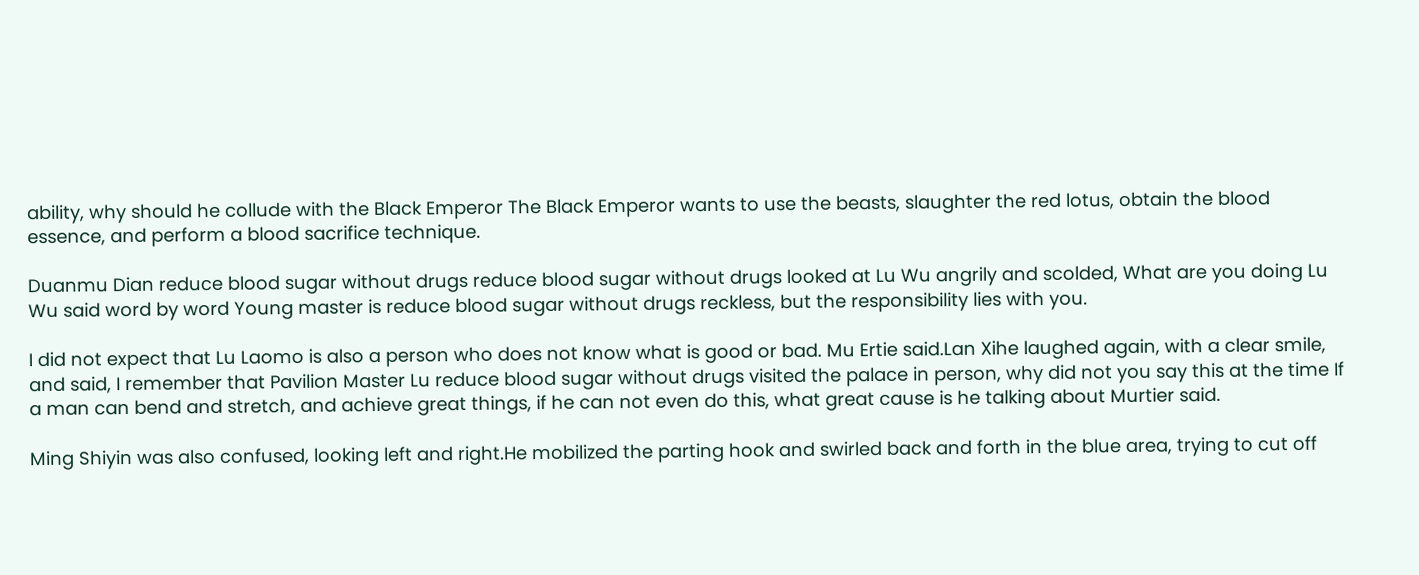ability, why should he collude with the Black Emperor The Black Emperor wants to use the beasts, slaughter the red lotus, obtain the blood essence, and perform a blood sacrifice technique.

Duanmu Dian reduce blood sugar without drugs reduce blood sugar without drugs looked at Lu Wu angrily and scolded, What are you doing Lu Wu said word by word Young master is reduce blood sugar without drugs reckless, but the responsibility lies with you.

I did not expect that Lu Laomo is also a person who does not know what is good or bad. Mu Ertie said.Lan Xihe laughed again, with a clear smile, and said, I remember that Pavilion Master Lu reduce blood sugar without drugs visited the palace in person, why did not you say this at the time If a man can bend and stretch, and achieve great things, if he can not even do this, what great cause is he talking about Murtier said.

Ming Shiyin was also confused, looking left and right.He mobilized the parting hook and swirled back and forth in the blue area, trying to cut off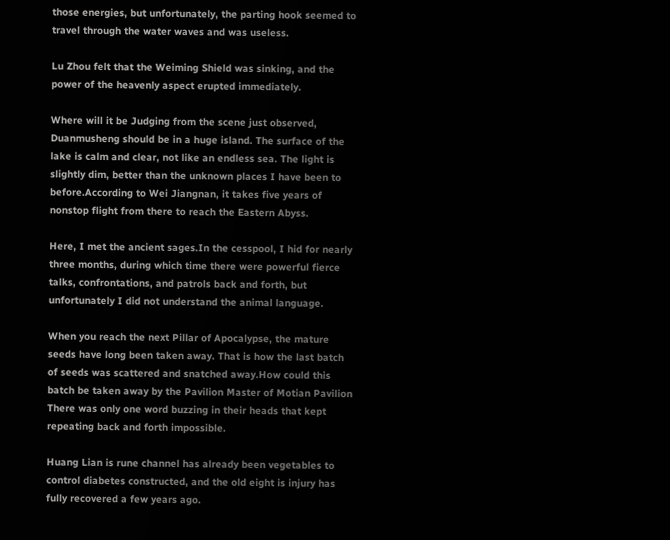those energies, but unfortunately, the parting hook seemed to travel through the water waves and was useless.

Lu Zhou felt that the Weiming Shield was sinking, and the power of the heavenly aspect erupted immediately.

Where will it be Judging from the scene just observed, Duanmusheng should be in a huge island. The surface of the lake is calm and clear, not like an endless sea. The light is slightly dim, better than the unknown places I have been to before.According to Wei Jiangnan, it takes five years of nonstop flight from there to reach the Eastern Abyss.

Here, I met the ancient sages.In the cesspool, I hid for nearly three months, during which time there were powerful fierce talks, confrontations, and patrols back and forth, but unfortunately I did not understand the animal language.

When you reach the next Pillar of Apocalypse, the mature seeds have long been taken away. That is how the last batch of seeds was scattered and snatched away.How could this batch be taken away by the Pavilion Master of Motian Pavilion There was only one word buzzing in their heads that kept repeating back and forth impossible.

Huang Lian is rune channel has already been vegetables to control diabetes constructed, and the old eight is injury has fully recovered a few years ago.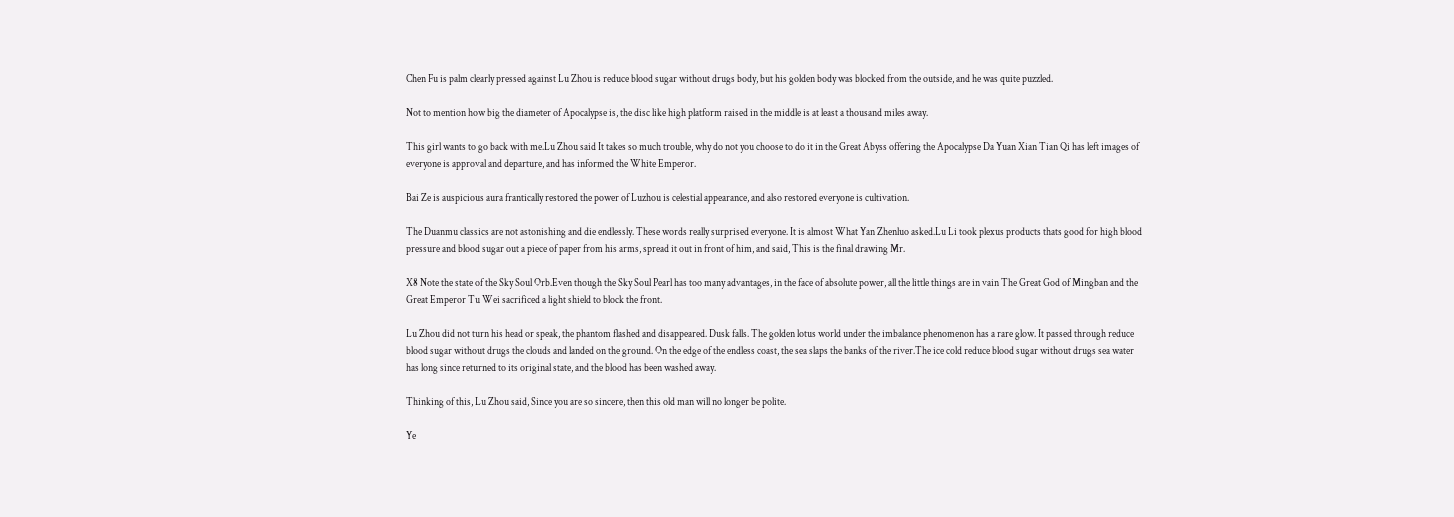Chen Fu is palm clearly pressed against Lu Zhou is reduce blood sugar without drugs body, but his golden body was blocked from the outside, and he was quite puzzled.

Not to mention how big the diameter of Apocalypse is, the disc like high platform raised in the middle is at least a thousand miles away.

This girl wants to go back with me.Lu Zhou said It takes so much trouble, why do not you choose to do it in the Great Abyss offering the Apocalypse Da Yuan Xian Tian Qi has left images of everyone is approval and departure, and has informed the White Emperor.

Bai Ze is auspicious aura frantically restored the power of Luzhou is celestial appearance, and also restored everyone is cultivation.

The Duanmu classics are not astonishing and die endlessly. These words really surprised everyone. It is almost What Yan Zhenluo asked.Lu Li took plexus products thats good for high blood pressure and blood sugar out a piece of paper from his arms, spread it out in front of him, and said, This is the final drawing Mr.

X8 Note the state of the Sky Soul Orb.Even though the Sky Soul Pearl has too many advantages, in the face of absolute power, all the little things are in vain The Great God of Mingban and the Great Emperor Tu Wei sacrificed a light shield to block the front.

Lu Zhou did not turn his head or speak, the phantom flashed and disappeared. Dusk falls. The golden lotus world under the imbalance phenomenon has a rare glow. It passed through reduce blood sugar without drugs the clouds and landed on the ground. On the edge of the endless coast, the sea slaps the banks of the river.The ice cold reduce blood sugar without drugs sea water has long since returned to its original state, and the blood has been washed away.

Thinking of this, Lu Zhou said, Since you are so sincere, then this old man will no longer be polite.

Ye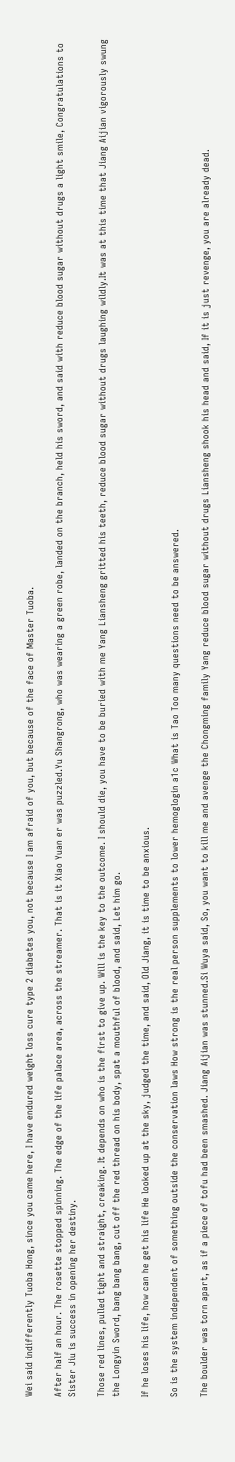Wei said indifferently Tuoba Hong, since you came here, I have endured weight loss cure type 2 diabetes you, not because I am afraid of you, but because of the face of Master Tuoba.

After half an hour. The rosette stopped spinning. The edge of the life palace area, across the streamer. That is it Xiao Yuan er was puzzled.Yu Shangrong, who was wearing a green robe, landed on the branch, held his sword, and said with reduce blood sugar without drugs a light smile, Congratulations to Sister Jiu is success in opening her destiny.

Those red lines, pulled tight and straight, creaking. It depends on who is the first to give up. Will is the key to the outcome. I should die, you have to be buried with me Yang Liansheng gritted his teeth, reduce blood sugar without drugs laughing wildly.It was at this time that Jiang Aijian vigorously swung the Longyin Sword, bang bang bang, cut off the red thread on his body, spat a mouthful of blood, and said, Let him go.

If he loses his life, how can he get his life He looked up at the sky, judged the time, and said, Old Jiang, it is time to be anxious.

So is the system independent of something outside the conservation laws How strong is the real person supplements to lower hemoglogin a1c What is Tao Too many questions need to be answered.

The boulder was torn apart, as if a piece of tofu had been smashed. Jiang Aijian was stunned.Si Wuya said, So, you want to kill me and avenge the Chongming family Yang reduce blood sugar without drugs Liansheng shook his head and said, If it is just revenge, you are already dead.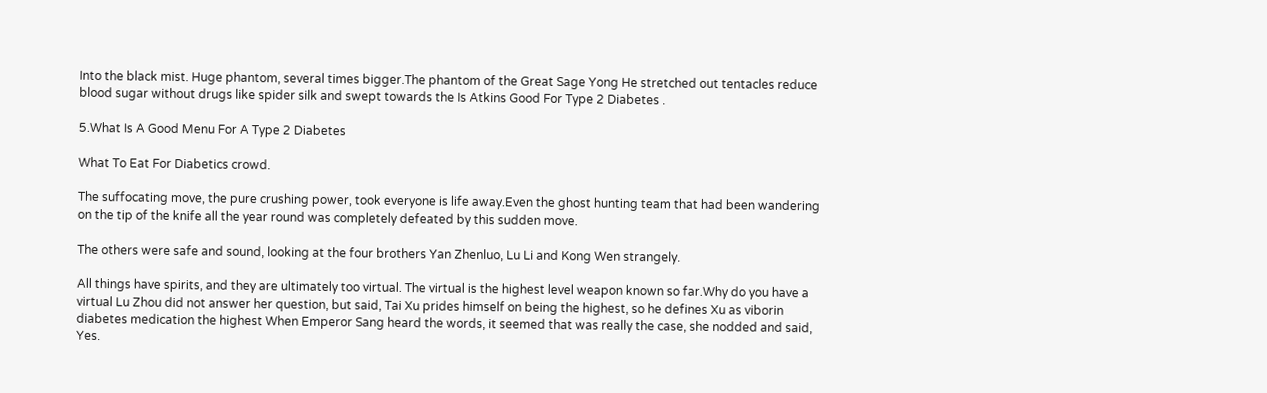Into the black mist. Huge phantom, several times bigger.The phantom of the Great Sage Yong He stretched out tentacles reduce blood sugar without drugs like spider silk and swept towards the Is Atkins Good For Type 2 Diabetes .

5.What Is A Good Menu For A Type 2 Diabetes

What To Eat For Diabetics crowd.

The suffocating move, the pure crushing power, took everyone is life away.Even the ghost hunting team that had been wandering on the tip of the knife all the year round was completely defeated by this sudden move.

The others were safe and sound, looking at the four brothers Yan Zhenluo, Lu Li and Kong Wen strangely.

All things have spirits, and they are ultimately too virtual. The virtual is the highest level weapon known so far.Why do you have a virtual Lu Zhou did not answer her question, but said, Tai Xu prides himself on being the highest, so he defines Xu as viborin diabetes medication the highest When Emperor Sang heard the words, it seemed that was really the case, she nodded and said, Yes.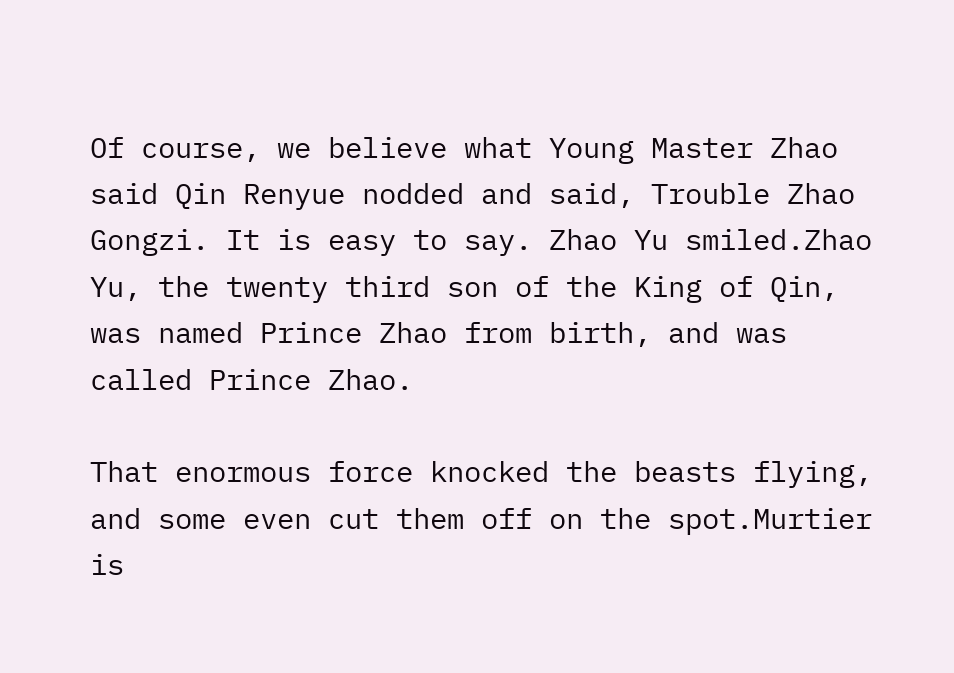Of course, we believe what Young Master Zhao said Qin Renyue nodded and said, Trouble Zhao Gongzi. It is easy to say. Zhao Yu smiled.Zhao Yu, the twenty third son of the King of Qin, was named Prince Zhao from birth, and was called Prince Zhao.

That enormous force knocked the beasts flying, and some even cut them off on the spot.Murtier is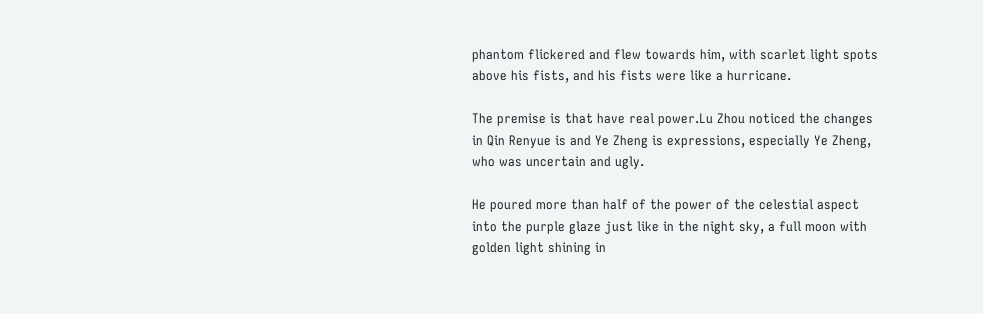phantom flickered and flew towards him, with scarlet light spots above his fists, and his fists were like a hurricane.

The premise is that have real power.Lu Zhou noticed the changes in Qin Renyue is and Ye Zheng is expressions, especially Ye Zheng, who was uncertain and ugly.

He poured more than half of the power of the celestial aspect into the purple glaze just like in the night sky, a full moon with golden light shining in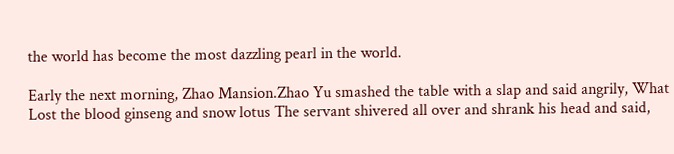the world has become the most dazzling pearl in the world.

Early the next morning, Zhao Mansion.Zhao Yu smashed the table with a slap and said angrily, What Lost the blood ginseng and snow lotus The servant shivered all over and shrank his head and said,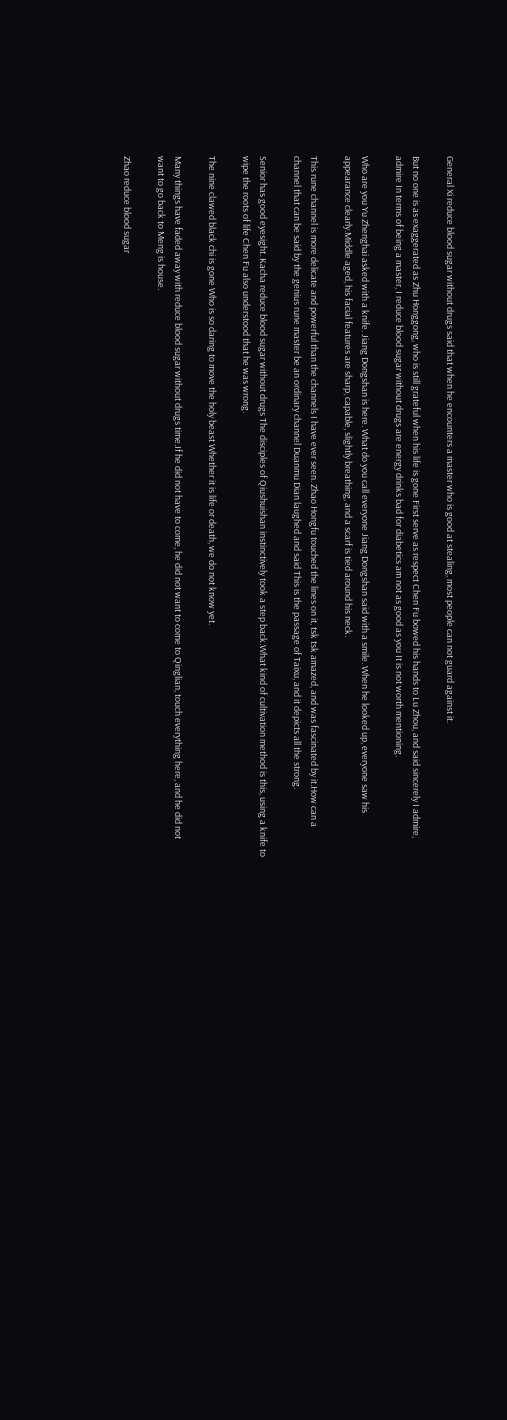General Xi reduce blood sugar without drugs said that when he encounters a master who is good at stealing, most people can not guard against it.

But no one is as exaggerated as Zhu Honggong, who is still grateful when his life is gone First serve as respect Chen Fu bowed his hands to Lu Zhou, and said sincerely I admire, admire In terms of being a master, I reduce blood sugar without drugs are energy drinks bad for diabetics am not as good as you It is not worth mentioning.

Who are you Yu Zhenghai asked with a knife. Jiang Dongshan is here. What do you call everyone Jiang Dongshan said with a smile. When he looked up, everyone saw his appearance clearly.Middle aged, his facial features are sharp, capable, slightly breathing, and a scarf is tied around his neck.

This rune channel is more delicate and powerful than the channels I have ever seen. Zhao Hongfu touched the lines on it, tsk tsk amazed, and was fascinated by it.How can a channel that can be said by the genius rune master be an ordinary channel Duanmu Dian laughed and said This is the passage of Taixu, and it depicts all the strong.

Senior has good eyesight. Kacha reduce blood sugar without drugs The disciples of Qiushuishan instinctively took a step back.What kind of cultivation method is this, using a knife to wipe the roots of life Chen Fu also understood that he was wrong.

The nine clawed black chi is gone Who is so daring to move the holy beast Whether it is life or death, we do not know yet.

Many things have faded away with reduce blood sugar without drugs time.If he did not have to come, he did not want to come to Qinglian, touch everything here, and he did not want to go back to Meng is house.

Zhao reduce blood sugar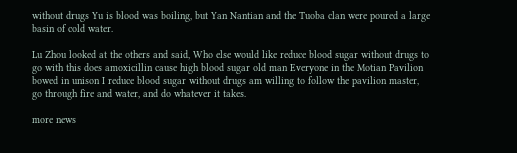without drugs Yu is blood was boiling, but Yan Nantian and the Tuoba clan were poured a large basin of cold water.

Lu Zhou looked at the others and said, Who else would like reduce blood sugar without drugs to go with this does amoxicillin cause high blood sugar old man Everyone in the Motian Pavilion bowed in unison I reduce blood sugar without drugs am willing to follow the pavilion master, go through fire and water, and do whatever it takes.

more news